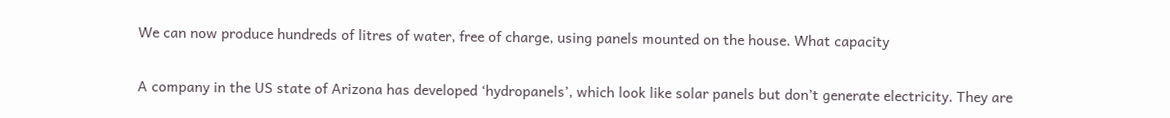We can now produce hundreds of litres of water, free of charge, using panels mounted on the house. What capacity

A company in the US state of Arizona has developed ‘hydropanels’, which look like solar panels but don’t generate electricity. They are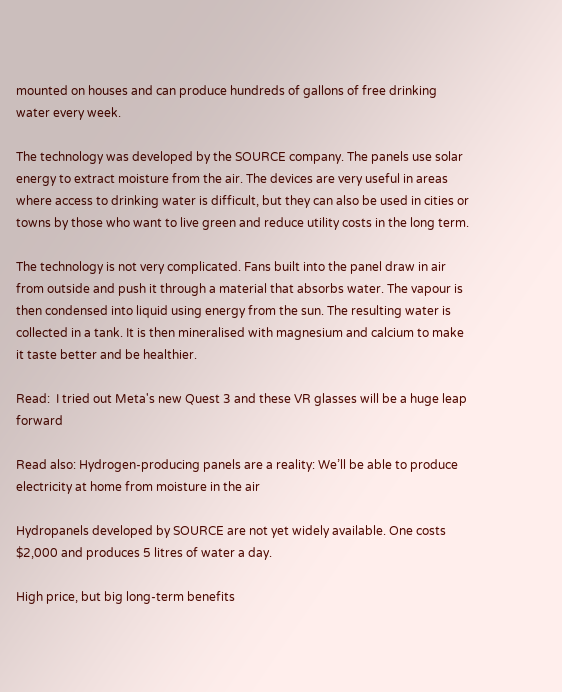mounted on houses and can produce hundreds of gallons of free drinking water every week.

The technology was developed by the SOURCE company. The panels use solar energy to extract moisture from the air. The devices are very useful in areas where access to drinking water is difficult, but they can also be used in cities or towns by those who want to live green and reduce utility costs in the long term.

The technology is not very complicated. Fans built into the panel draw in air from outside and push it through a material that absorbs water. The vapour is then condensed into liquid using energy from the sun. The resulting water is collected in a tank. It is then mineralised with magnesium and calcium to make it taste better and be healthier.

Read:  I tried out Meta's new Quest 3 and these VR glasses will be a huge leap forward

Read also: Hydrogen-producing panels are a reality: We’ll be able to produce electricity at home from moisture in the air

Hydropanels developed by SOURCE are not yet widely available. One costs $2,000 and produces 5 litres of water a day.

High price, but big long-term benefits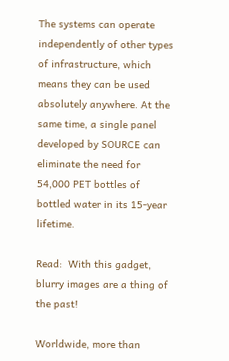The systems can operate independently of other types of infrastructure, which means they can be used absolutely anywhere. At the same time, a single panel developed by SOURCE can eliminate the need for 54,000 PET bottles of bottled water in its 15-year lifetime.

Read:  With this gadget, blurry images are a thing of the past!

Worldwide, more than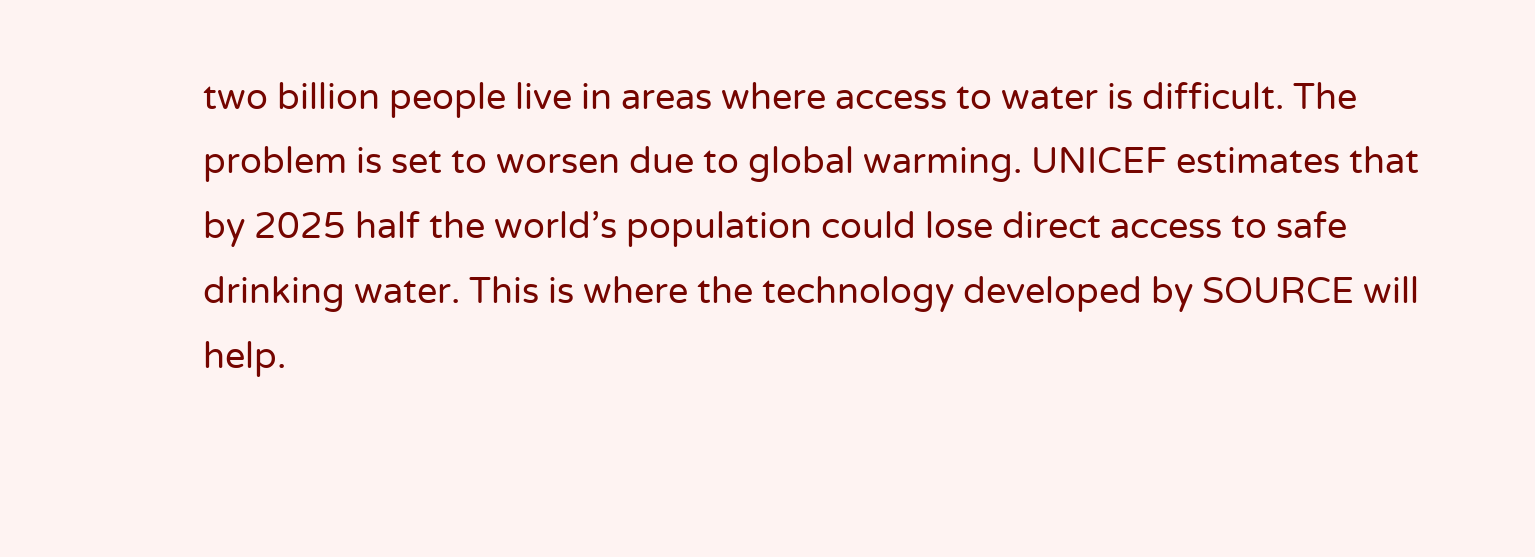two billion people live in areas where access to water is difficult. The problem is set to worsen due to global warming. UNICEF estimates that by 2025 half the world’s population could lose direct access to safe drinking water. This is where the technology developed by SOURCE will help.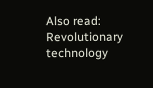Also read: Revolutionary technology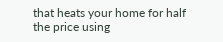that heats your home for half the price using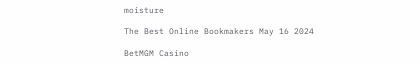moisture

The Best Online Bookmakers May 16 2024

BetMGM Casino